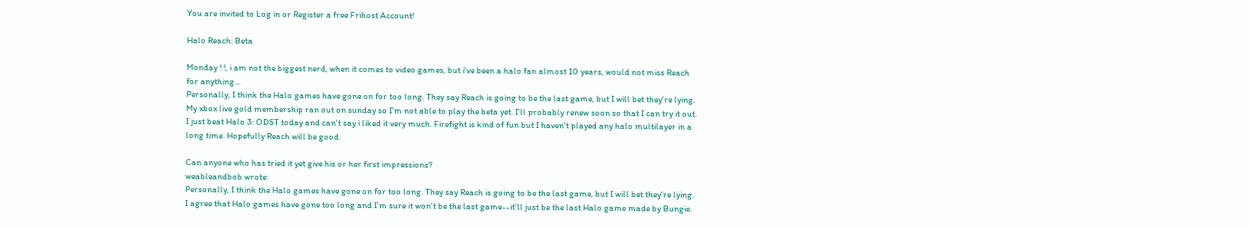You are invited to Log in or Register a free Frihost Account!

Halo Reach: Beta

Monday ! !, i am not the biggest nerd, when it comes to video games, but i've been a halo fan almost 10 years, would not miss Reach for anything...
Personally, I think the Halo games have gone on for too long. They say Reach is going to be the last game, but I will bet they're lying.
My xbox live gold membership ran out on sunday so I'm not able to play the beta yet. I'll probably renew soon so that I can try it out. I just beat Halo 3: ODST today and can't say i liked it very much. Firefight is kind of fun but I haven't played any halo multilayer in a long time. Hopefully Reach will be good.

Can anyone who has tried it yet give his or her first impressions?
weableandbob wrote:
Personally, I think the Halo games have gone on for too long. They say Reach is going to be the last game, but I will bet they're lying.
I agree that Halo games have gone too long and I'm sure it won't be the last game--it'll just be the last Halo game made by Bungie.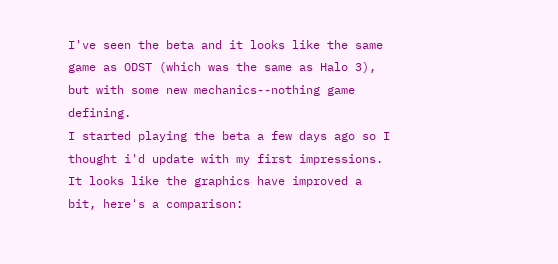I've seen the beta and it looks like the same game as ODST (which was the same as Halo 3), but with some new mechanics--nothing game defining.
I started playing the beta a few days ago so I thought i'd update with my first impressions. It looks like the graphics have improved a bit, here's a comparison: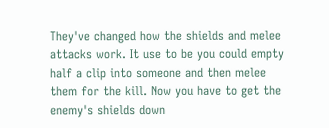They've changed how the shields and melee attacks work. It use to be you could empty half a clip into someone and then melee them for the kill. Now you have to get the enemy's shields down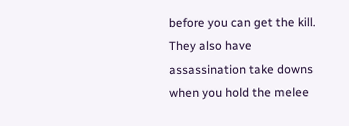before you can get the kill. They also have assassination take downs when you hold the melee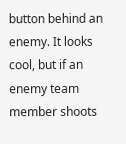button behind an enemy. It looks cool, but if an enemy team member shoots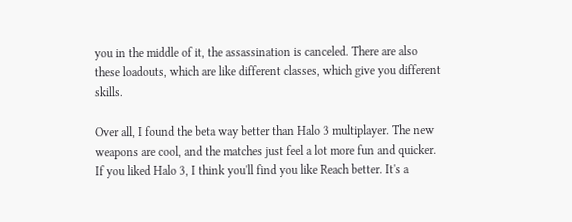you in the middle of it, the assassination is canceled. There are also these loadouts, which are like different classes, which give you different skills.

Over all, I found the beta way better than Halo 3 multiplayer. The new weapons are cool, and the matches just feel a lot more fun and quicker. If you liked Halo 3, I think you'll find you like Reach better. It's a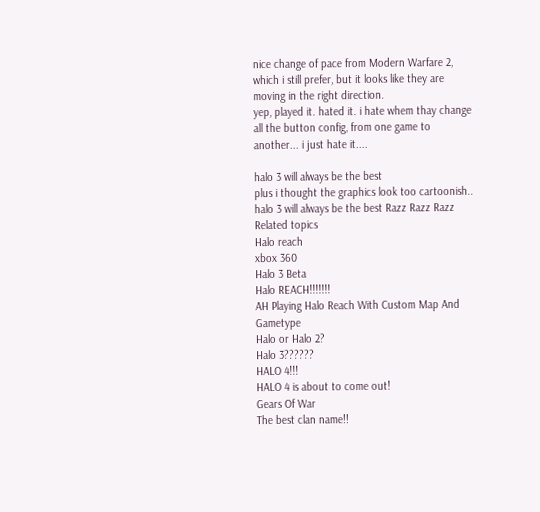nice change of pace from Modern Warfare 2, which i still prefer, but it looks like they are moving in the right direction.
yep, played it. hated it. i hate whem thay change all the button config, from one game to another... i just hate it....

halo 3 will always be the best
plus i thought the graphics look too cartoonish..
halo 3 will always be the best Razz Razz Razz
Related topics
Halo reach
xbox 360
Halo 3 Beta
Halo REACH!!!!!!!
AH Playing Halo Reach With Custom Map And Gametype
Halo or Halo 2?
Halo 3??????
HALO 4!!!
HALO 4 is about to come out!
Gears Of War
The best clan name!!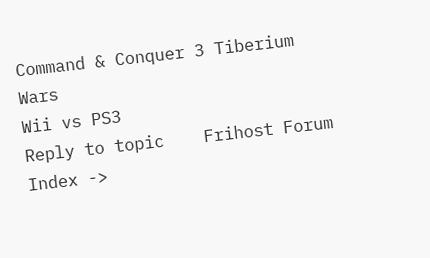Command & Conquer 3 Tiberium Wars
Wii vs PS3
Reply to topic    Frihost Forum Index ->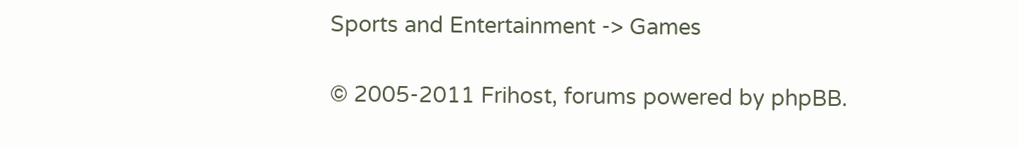Sports and Entertainment -> Games

© 2005-2011 Frihost, forums powered by phpBB.